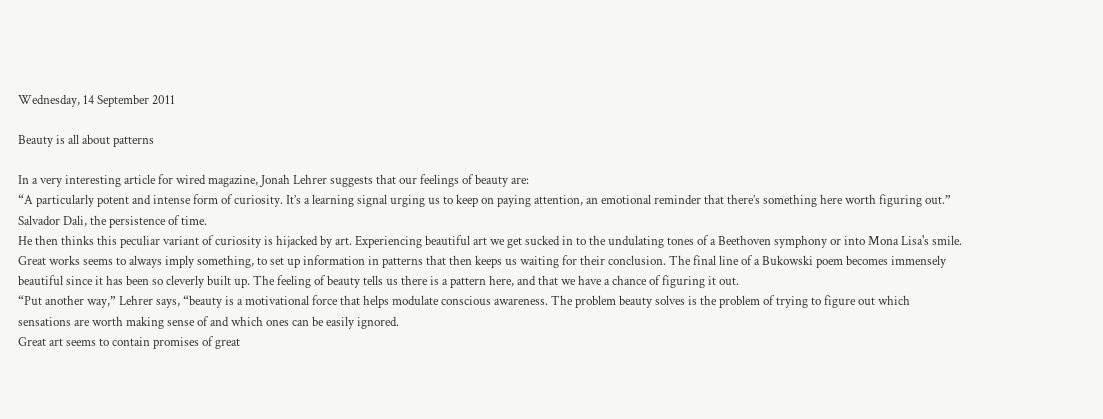Wednesday, 14 September 2011

Beauty is all about patterns

In a very interesting article for wired magazine, Jonah Lehrer suggests that our feelings of beauty are:
“A particularly potent and intense form of curiosity. It’s a learning signal urging us to keep on paying attention, an emotional reminder that there’s something here worth figuring out.”
Salvador Dali, the persistence of time.
He then thinks this peculiar variant of curiosity is hijacked by art. Experiencing beautiful art we get sucked in to the undulating tones of a Beethoven symphony or into Mona Lisa's smile. Great works seems to always imply something, to set up information in patterns that then keeps us waiting for their conclusion. The final line of a Bukowski poem becomes immensely beautiful since it has been so cleverly built up. The feeling of beauty tells us there is a pattern here, and that we have a chance of figuring it out.
“Put another way,” Lehrer says, “beauty is a motivational force that helps modulate conscious awareness. The problem beauty solves is the problem of trying to figure out which sensations are worth making sense of and which ones can be easily ignored.
Great art seems to contain promises of great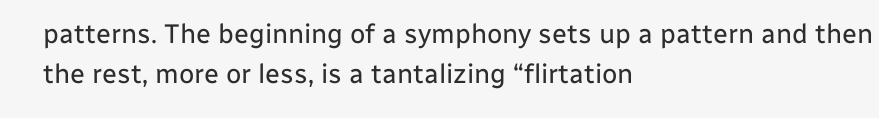patterns. The beginning of a symphony sets up a pattern and then the rest, more or less, is a tantalizing “flirtation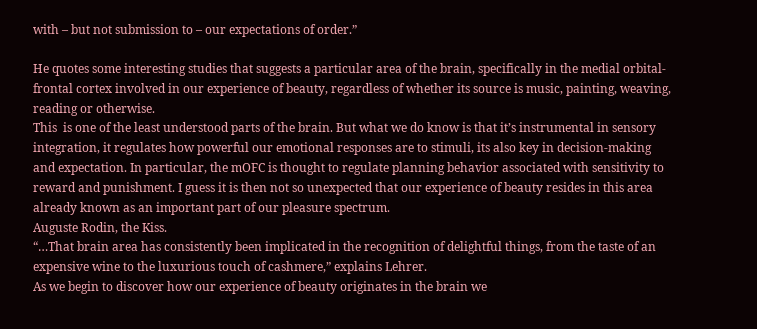with – but not submission to – our expectations of order.”

He quotes some interesting studies that suggests a particular area of the brain, specifically in the medial orbital-frontal cortex involved in our experience of beauty, regardless of whether its source is music, painting, weaving, reading or otherwise.
This  is one of the least understood parts of the brain. But what we do know is that it’s instrumental in sensory integration, it regulates how powerful our emotional responses are to stimuli, its also key in decision-making and expectation. In particular, the mOFC is thought to regulate planning behavior associated with sensitivity to reward and punishment. I guess it is then not so unexpected that our experience of beauty resides in this area already known as an important part of our pleasure spectrum.
Auguste Rodin, the Kiss.
“…That brain area has consistently been implicated in the recognition of delightful things, from the taste of an expensive wine to the luxurious touch of cashmere,” explains Lehrer.
As we begin to discover how our experience of beauty originates in the brain we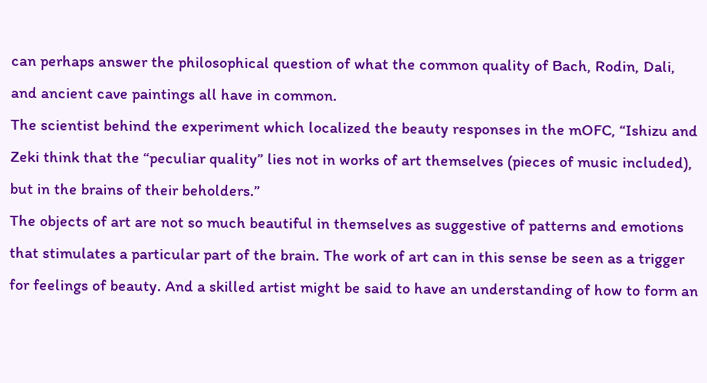can perhaps answer the philosophical question of what the common quality of Bach, Rodin, Dali, and ancient cave paintings all have in common.
The scientist behind the experiment which localized the beauty responses in the mOFC, “Ishizu and Zeki think that the “peculiar quality” lies not in works of art themselves (pieces of music included), but in the brains of their beholders.”
The objects of art are not so much beautiful in themselves as suggestive of patterns and emotions that stimulates a particular part of the brain. The work of art can in this sense be seen as a trigger for feelings of beauty. And a skilled artist might be said to have an understanding of how to form an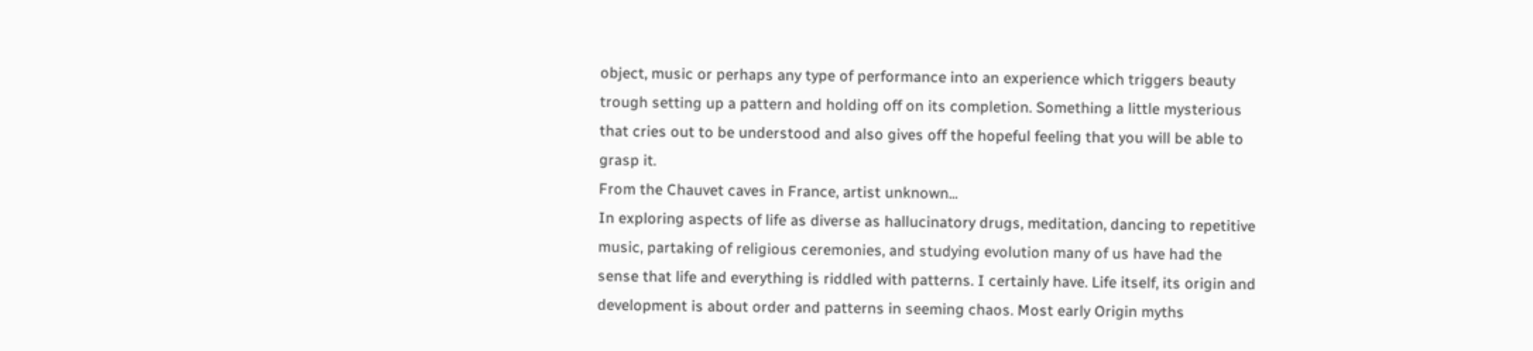object, music or perhaps any type of performance into an experience which triggers beauty trough setting up a pattern and holding off on its completion. Something a little mysterious that cries out to be understood and also gives off the hopeful feeling that you will be able to grasp it.
From the Chauvet caves in France, artist unknown...
In exploring aspects of life as diverse as hallucinatory drugs, meditation, dancing to repetitive music, partaking of religious ceremonies, and studying evolution many of us have had the sense that life and everything is riddled with patterns. I certainly have. Life itself, its origin and development is about order and patterns in seeming chaos. Most early Origin myths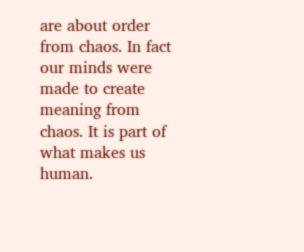are about order from chaos. In fact our minds were made to create meaning from chaos. It is part of what makes us human.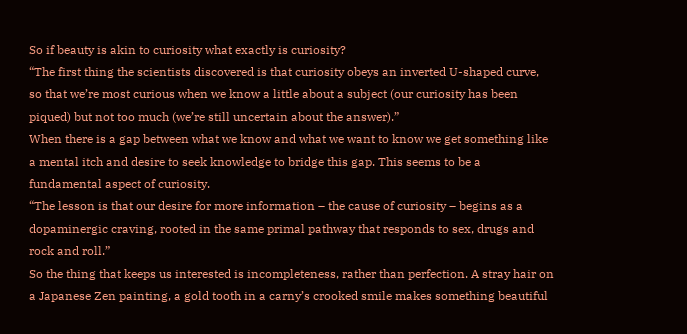So if beauty is akin to curiosity what exactly is curiosity?
“The first thing the scientists discovered is that curiosity obeys an inverted U-shaped curve, so that we’re most curious when we know a little about a subject (our curiosity has been piqued) but not too much (we’re still uncertain about the answer).”
When there is a gap between what we know and what we want to know we get something like a mental itch and desire to seek knowledge to bridge this gap. This seems to be a fundamental aspect of curiosity.
“The lesson is that our desire for more information – the cause of curiosity – begins as a dopaminergic craving, rooted in the same primal pathway that responds to sex, drugs and rock and roll.”
So the thing that keeps us interested is incompleteness, rather than perfection. A stray hair on a Japanese Zen painting, a gold tooth in a carny’s crooked smile makes something beautiful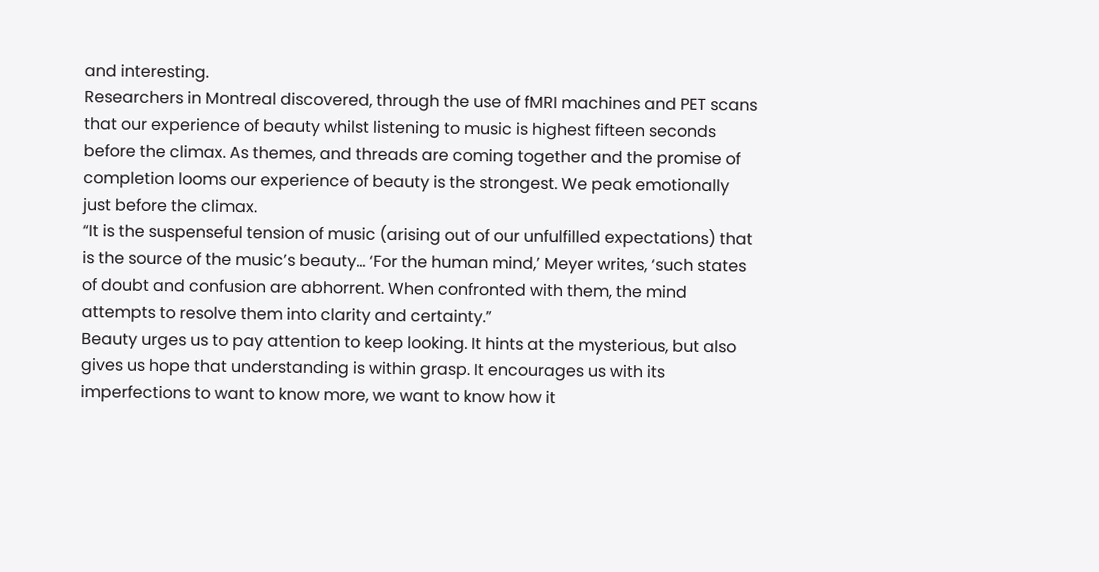and interesting.
Researchers in Montreal discovered, through the use of fMRI machines and PET scans that our experience of beauty whilst listening to music is highest fifteen seconds before the climax. As themes, and threads are coming together and the promise of completion looms our experience of beauty is the strongest. We peak emotionally just before the climax.
“It is the suspenseful tension of music (arising out of our unfulfilled expectations) that is the source of the music’s beauty… ‘For the human mind,’ Meyer writes, ‘such states of doubt and confusion are abhorrent. When confronted with them, the mind attempts to resolve them into clarity and certainty.”
Beauty urges us to pay attention to keep looking. It hints at the mysterious, but also gives us hope that understanding is within grasp. It encourages us with its imperfections to want to know more, we want to know how it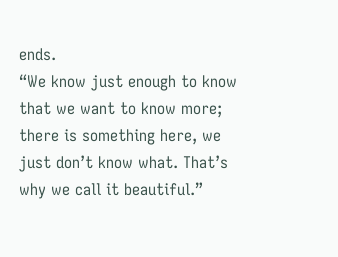ends.
“We know just enough to know that we want to know more; there is something here, we just don’t know what. That’s why we call it beautiful.”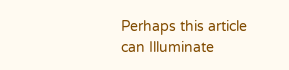Perhaps this article can Illuminate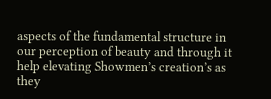aspects of the fundamental structure in our perception of beauty and through it help elevating Showmen’s creation’s as they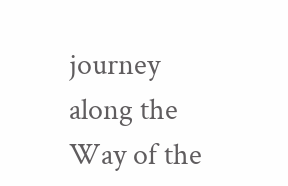journey along the Way of the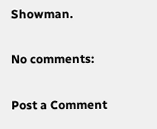Showman.

No comments:

Post a Comment